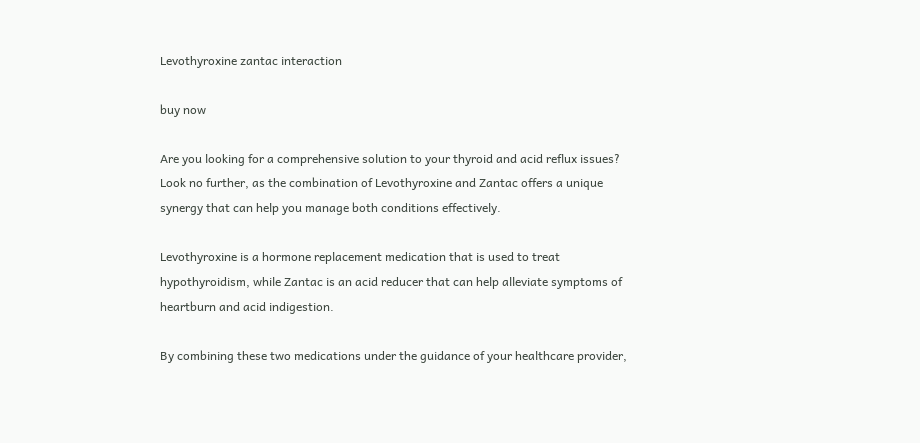Levothyroxine zantac interaction

buy now

Are you looking for a comprehensive solution to your thyroid and acid reflux issues? Look no further, as the combination of Levothyroxine and Zantac offers a unique synergy that can help you manage both conditions effectively.

Levothyroxine is a hormone replacement medication that is used to treat hypothyroidism, while Zantac is an acid reducer that can help alleviate symptoms of heartburn and acid indigestion.

By combining these two medications under the guidance of your healthcare provider,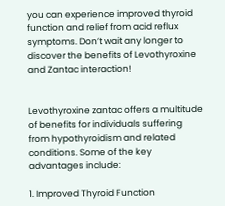you can experience improved thyroid function and relief from acid reflux symptoms. Don’t wait any longer to discover the benefits of Levothyroxine and Zantac interaction!


Levothyroxine zantac offers a multitude of benefits for individuals suffering from hypothyroidism and related conditions. Some of the key advantages include:

1. Improved Thyroid Function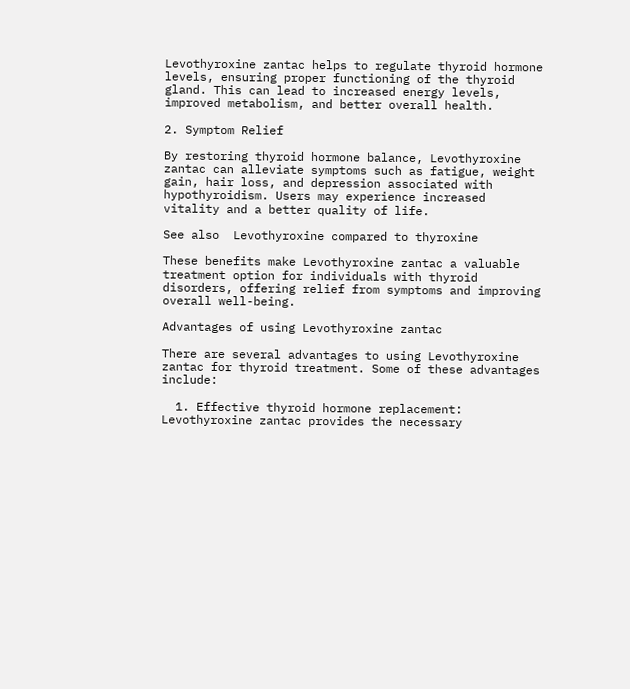Levothyroxine zantac helps to regulate thyroid hormone levels, ensuring proper functioning of the thyroid gland. This can lead to increased energy levels, improved metabolism, and better overall health.

2. Symptom Relief

By restoring thyroid hormone balance, Levothyroxine zantac can alleviate symptoms such as fatigue, weight gain, hair loss, and depression associated with hypothyroidism. Users may experience increased vitality and a better quality of life.

See also  Levothyroxine compared to thyroxine

These benefits make Levothyroxine zantac a valuable treatment option for individuals with thyroid disorders, offering relief from symptoms and improving overall well-being.

Advantages of using Levothyroxine zantac

There are several advantages to using Levothyroxine zantac for thyroid treatment. Some of these advantages include:

  1. Effective thyroid hormone replacement: Levothyroxine zantac provides the necessary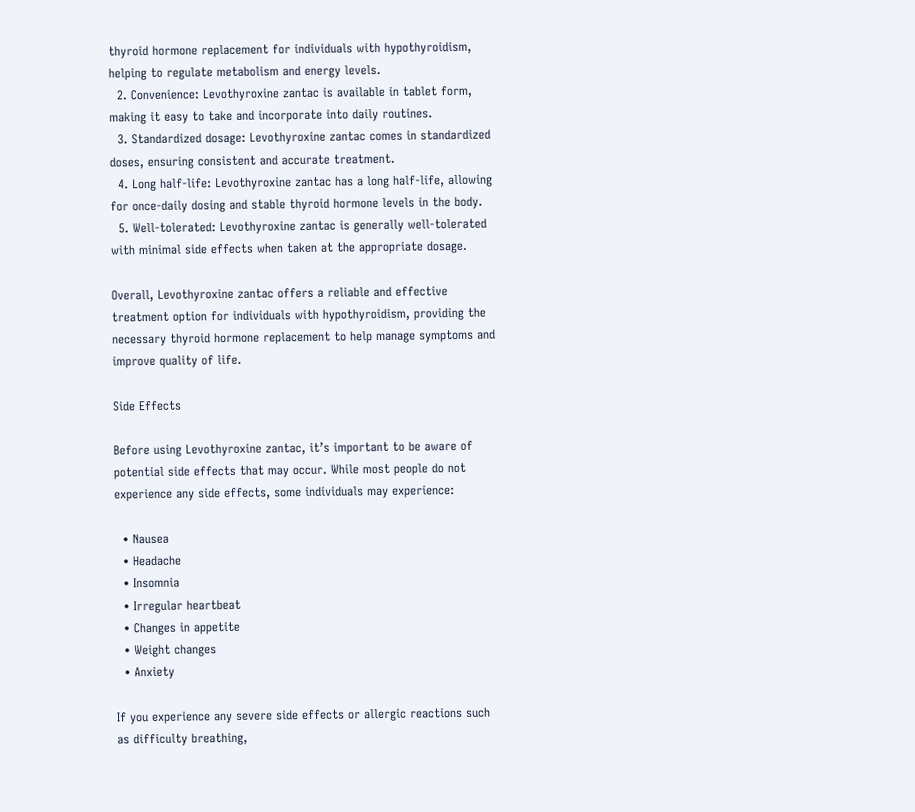thyroid hormone replacement for individuals with hypothyroidism, helping to regulate metabolism and energy levels.
  2. Convenience: Levothyroxine zantac is available in tablet form, making it easy to take and incorporate into daily routines.
  3. Standardized dosage: Levothyroxine zantac comes in standardized doses, ensuring consistent and accurate treatment.
  4. Long half-life: Levothyroxine zantac has a long half-life, allowing for once-daily dosing and stable thyroid hormone levels in the body.
  5. Well-tolerated: Levothyroxine zantac is generally well-tolerated with minimal side effects when taken at the appropriate dosage.

Overall, Levothyroxine zantac offers a reliable and effective treatment option for individuals with hypothyroidism, providing the necessary thyroid hormone replacement to help manage symptoms and improve quality of life.

Side Effects

Before using Levothyroxine zantac, it’s important to be aware of potential side effects that may occur. While most people do not experience any side effects, some individuals may experience:

  • Nausea
  • Headache
  • Insomnia
  • Irregular heartbeat
  • Changes in appetite
  • Weight changes
  • Anxiety

If you experience any severe side effects or allergic reactions such as difficulty breathing,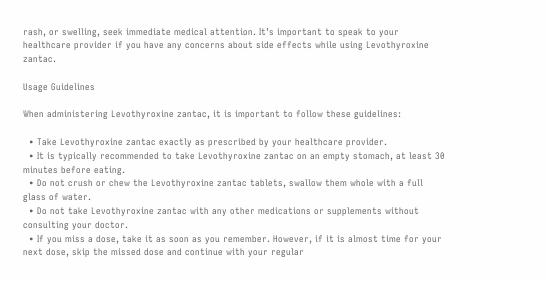rash, or swelling, seek immediate medical attention. It’s important to speak to your healthcare provider if you have any concerns about side effects while using Levothyroxine zantac.

Usage Guidelines

When administering Levothyroxine zantac, it is important to follow these guidelines:

  • Take Levothyroxine zantac exactly as prescribed by your healthcare provider.
  • It is typically recommended to take Levothyroxine zantac on an empty stomach, at least 30 minutes before eating.
  • Do not crush or chew the Levothyroxine zantac tablets, swallow them whole with a full glass of water.
  • Do not take Levothyroxine zantac with any other medications or supplements without consulting your doctor.
  • If you miss a dose, take it as soon as you remember. However, if it is almost time for your next dose, skip the missed dose and continue with your regular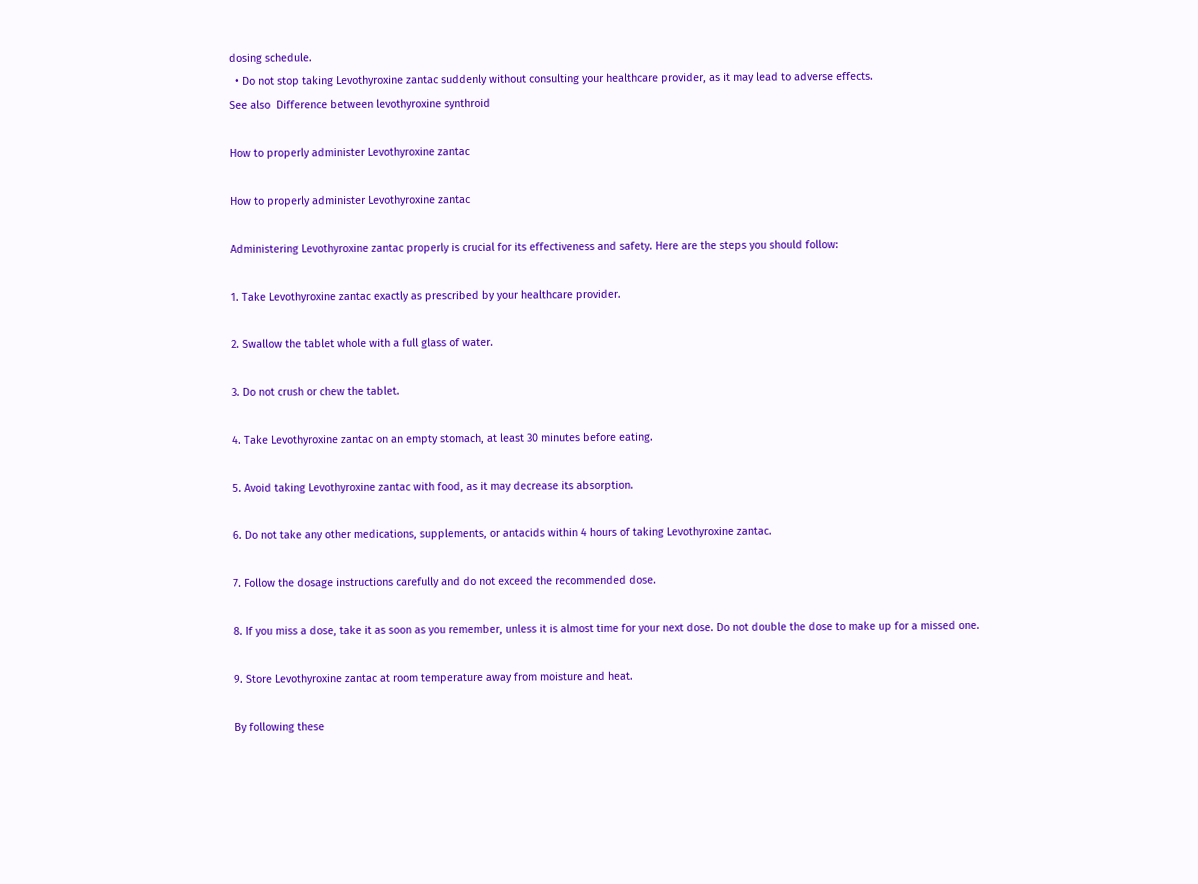dosing schedule.
  • Do not stop taking Levothyroxine zantac suddenly without consulting your healthcare provider, as it may lead to adverse effects.
See also  Difference between levothyroxine synthroid

How to properly administer Levothyroxine zantac

How to properly administer Levothyroxine zantac

Administering Levothyroxine zantac properly is crucial for its effectiveness and safety. Here are the steps you should follow:

1. Take Levothyroxine zantac exactly as prescribed by your healthcare provider.

2. Swallow the tablet whole with a full glass of water.

3. Do not crush or chew the tablet.

4. Take Levothyroxine zantac on an empty stomach, at least 30 minutes before eating.

5. Avoid taking Levothyroxine zantac with food, as it may decrease its absorption.

6. Do not take any other medications, supplements, or antacids within 4 hours of taking Levothyroxine zantac.

7. Follow the dosage instructions carefully and do not exceed the recommended dose.

8. If you miss a dose, take it as soon as you remember, unless it is almost time for your next dose. Do not double the dose to make up for a missed one.

9. Store Levothyroxine zantac at room temperature away from moisture and heat.

By following these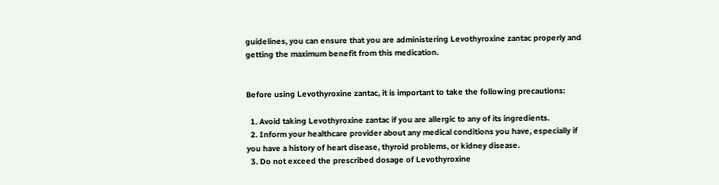guidelines, you can ensure that you are administering Levothyroxine zantac properly and getting the maximum benefit from this medication.


Before using Levothyroxine zantac, it is important to take the following precautions:

  1. Avoid taking Levothyroxine zantac if you are allergic to any of its ingredients.
  2. Inform your healthcare provider about any medical conditions you have, especially if you have a history of heart disease, thyroid problems, or kidney disease.
  3. Do not exceed the prescribed dosage of Levothyroxine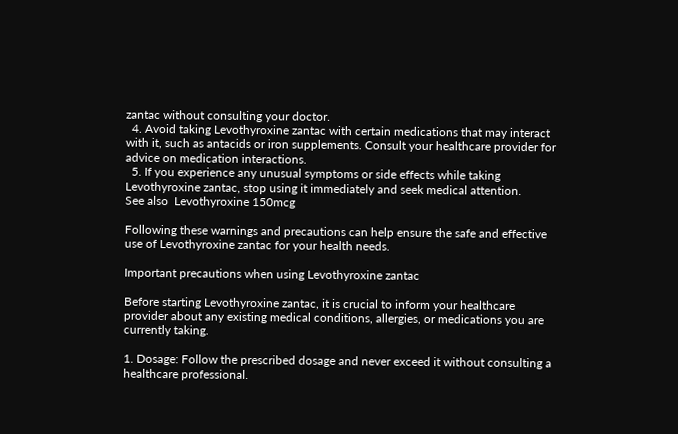zantac without consulting your doctor.
  4. Avoid taking Levothyroxine zantac with certain medications that may interact with it, such as antacids or iron supplements. Consult your healthcare provider for advice on medication interactions.
  5. If you experience any unusual symptoms or side effects while taking Levothyroxine zantac, stop using it immediately and seek medical attention.
See also  Levothyroxine 150mcg

Following these warnings and precautions can help ensure the safe and effective use of Levothyroxine zantac for your health needs.

Important precautions when using Levothyroxine zantac

Before starting Levothyroxine zantac, it is crucial to inform your healthcare provider about any existing medical conditions, allergies, or medications you are currently taking.

1. Dosage: Follow the prescribed dosage and never exceed it without consulting a healthcare professional.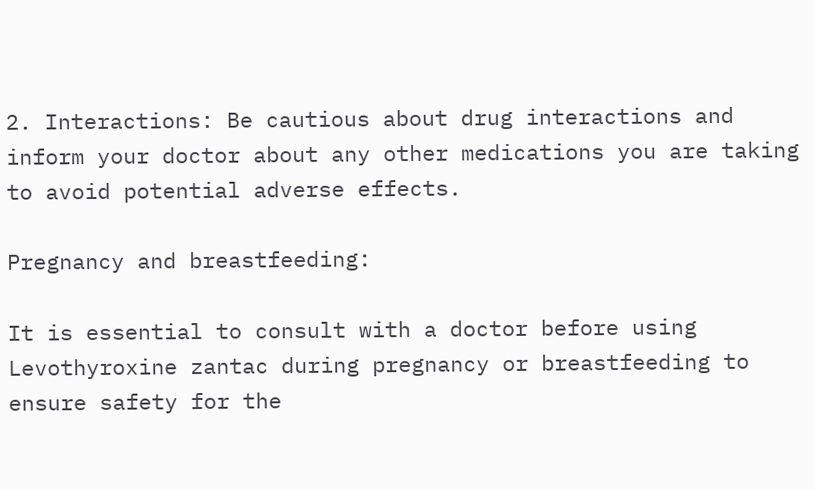2. Interactions: Be cautious about drug interactions and inform your doctor about any other medications you are taking to avoid potential adverse effects.

Pregnancy and breastfeeding:

It is essential to consult with a doctor before using Levothyroxine zantac during pregnancy or breastfeeding to ensure safety for the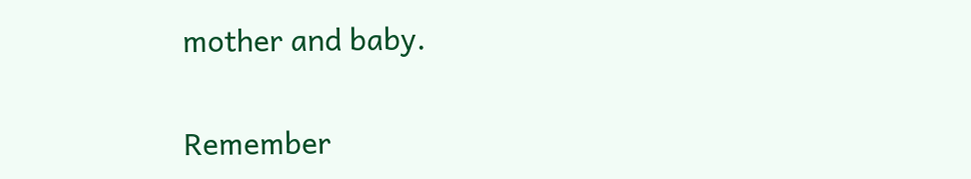mother and baby.

Remember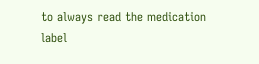to always read the medication label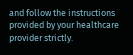and follow the instructions provided by your healthcare provider strictly.